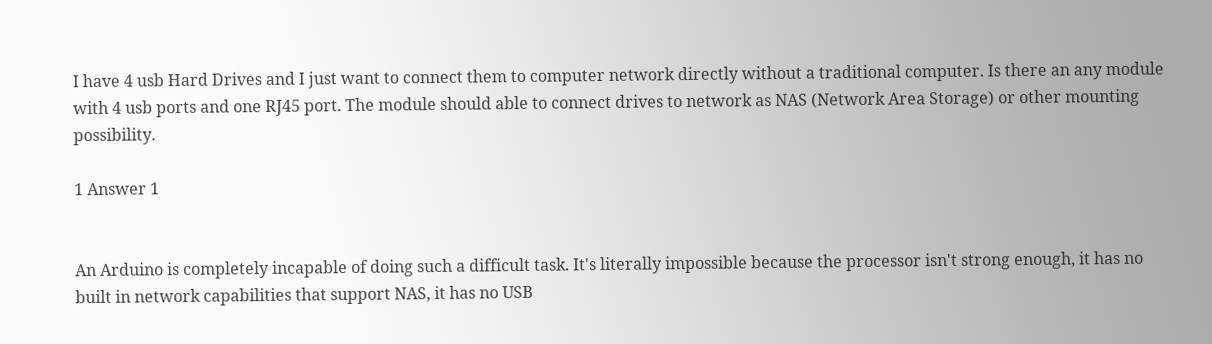I have 4 usb Hard Drives and I just want to connect them to computer network directly without a traditional computer. Is there an any module with 4 usb ports and one RJ45 port. The module should able to connect drives to network as NAS (Network Area Storage) or other mounting possibility.

1 Answer 1


An Arduino is completely incapable of doing such a difficult task. It's literally impossible because the processor isn't strong enough, it has no built in network capabilities that support NAS, it has no USB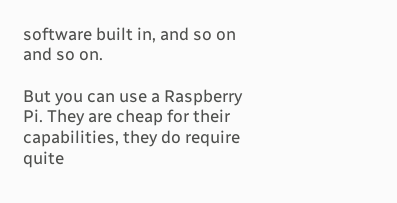software built in, and so on and so on.

But you can use a Raspberry Pi. They are cheap for their capabilities, they do require quite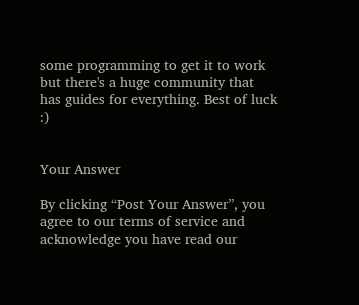some programming to get it to work but there's a huge community that has guides for everything. Best of luck :)


Your Answer

By clicking “Post Your Answer”, you agree to our terms of service and acknowledge you have read our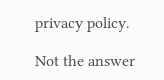privacy policy.

Not the answer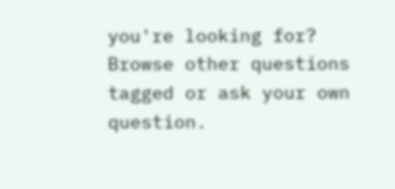you're looking for? Browse other questions tagged or ask your own question.